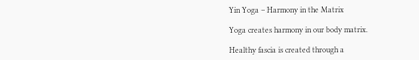Yin Yoga – Harmony in the Matrix

Yoga creates harmony in our body matrix.

Healthy fascia is created through a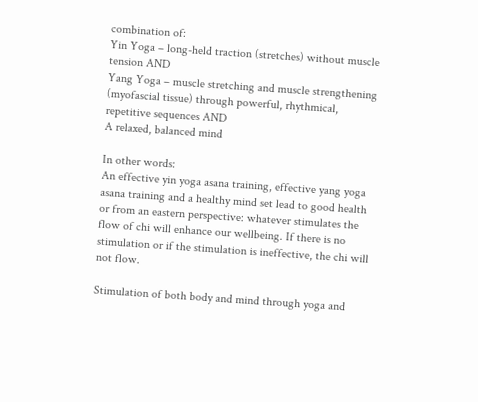combination of:
Yin Yoga – long-held traction (stretches) without muscle tension AND
Yang Yoga – muscle stretching and muscle strengthening (myofascial tissue) through powerful, rhythmical, repetitive sequences AND
A relaxed, balanced mind

In other words:
An effective yin yoga asana training, effective yang yoga asana training and a healthy mind set lead to good health or from an eastern perspective: whatever stimulates the flow of chi will enhance our wellbeing. If there is no stimulation or if the stimulation is ineffective, the chi will not flow.

Stimulation of both body and mind through yoga and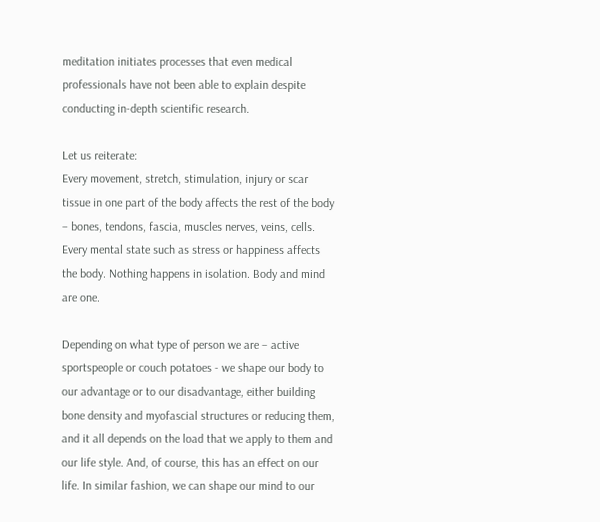meditation initiates processes that even medical professionals have not been able to explain despite conducting in-depth scientific research.

Let us reiterate:
Every movement, stretch, stimulation, injury or scar tissue in one part of the body affects the rest of the body – bones, tendons, fascia, muscles nerves, veins, cells.  Every mental state such as stress or happiness affects the body. Nothing happens in isolation. Body and mind are one.

Depending on what type of person we are – active sportspeople or couch potatoes - we shape our body to our advantage or to our disadvantage, either building bone density and myofascial structures or reducing them, and it all depends on the load that we apply to them and our life style. And, of course, this has an effect on our life. In similar fashion, we can shape our mind to our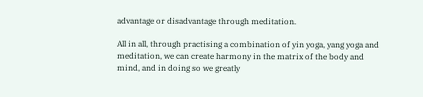advantage or disadvantage through meditation.

All in all, through practising a combination of yin yoga, yang yoga and meditation, we can create harmony in the matrix of the body and mind, and in doing so we greatly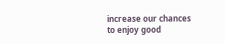increase our chances to enjoy good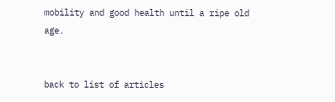mobility and good health until a ripe old age.


back to list of articles